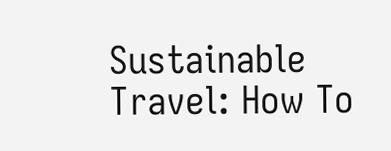Sustainable Travel: How To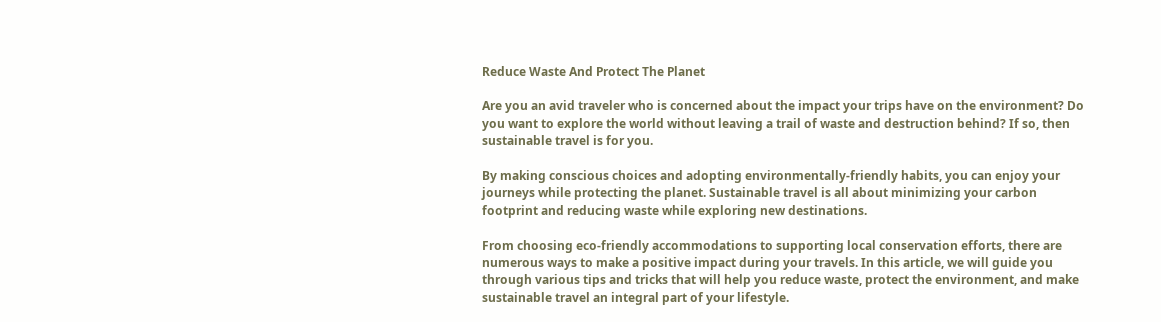Reduce Waste And Protect The Planet

Are you an avid traveler who is concerned about the impact your trips have on the environment? Do you want to explore the world without leaving a trail of waste and destruction behind? If so, then sustainable travel is for you.

By making conscious choices and adopting environmentally-friendly habits, you can enjoy your journeys while protecting the planet. Sustainable travel is all about minimizing your carbon footprint and reducing waste while exploring new destinations.

From choosing eco-friendly accommodations to supporting local conservation efforts, there are numerous ways to make a positive impact during your travels. In this article, we will guide you through various tips and tricks that will help you reduce waste, protect the environment, and make sustainable travel an integral part of your lifestyle.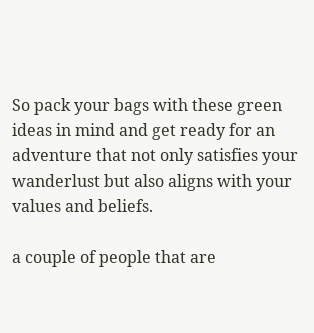So pack your bags with these green ideas in mind and get ready for an adventure that not only satisfies your wanderlust but also aligns with your values and beliefs.

a couple of people that are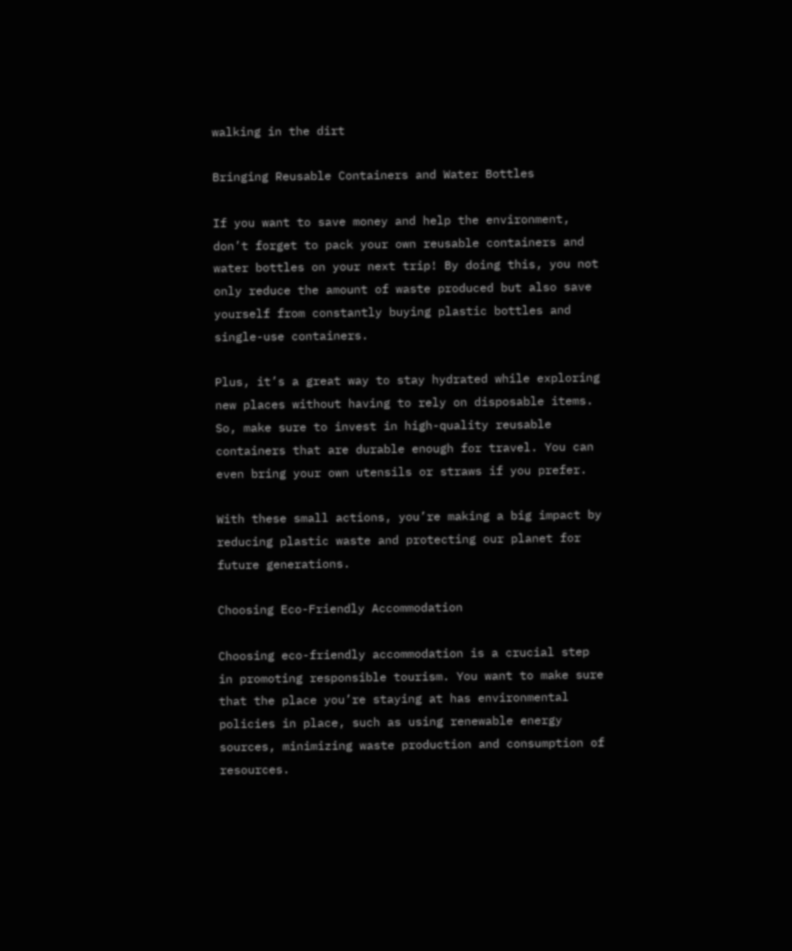walking in the dirt

Bringing Reusable Containers and Water Bottles

If you want to save money and help the environment, don’t forget to pack your own reusable containers and water bottles on your next trip! By doing this, you not only reduce the amount of waste produced but also save yourself from constantly buying plastic bottles and single-use containers.

Plus, it’s a great way to stay hydrated while exploring new places without having to rely on disposable items. So, make sure to invest in high-quality reusable containers that are durable enough for travel. You can even bring your own utensils or straws if you prefer.

With these small actions, you’re making a big impact by reducing plastic waste and protecting our planet for future generations.

Choosing Eco-Friendly Accommodation

Choosing eco-friendly accommodation is a crucial step in promoting responsible tourism. You want to make sure that the place you’re staying at has environmental policies in place, such as using renewable energy sources, minimizing waste production and consumption of resources.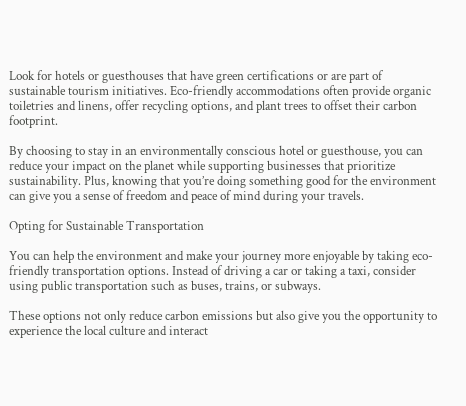Look for hotels or guesthouses that have green certifications or are part of sustainable tourism initiatives. Eco-friendly accommodations often provide organic toiletries and linens, offer recycling options, and plant trees to offset their carbon footprint.

By choosing to stay in an environmentally conscious hotel or guesthouse, you can reduce your impact on the planet while supporting businesses that prioritize sustainability. Plus, knowing that you’re doing something good for the environment can give you a sense of freedom and peace of mind during your travels.

Opting for Sustainable Transportation

You can help the environment and make your journey more enjoyable by taking eco-friendly transportation options. Instead of driving a car or taking a taxi, consider using public transportation such as buses, trains, or subways.

These options not only reduce carbon emissions but also give you the opportunity to experience the local culture and interact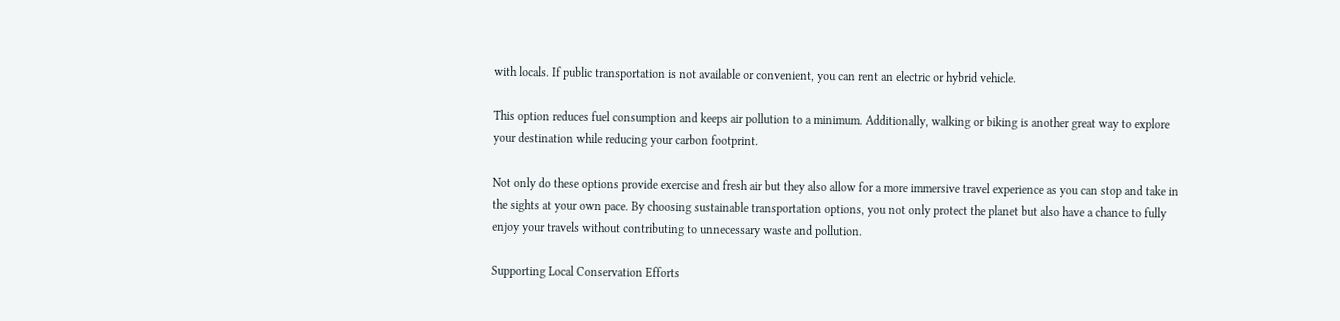with locals. If public transportation is not available or convenient, you can rent an electric or hybrid vehicle.

This option reduces fuel consumption and keeps air pollution to a minimum. Additionally, walking or biking is another great way to explore your destination while reducing your carbon footprint.

Not only do these options provide exercise and fresh air but they also allow for a more immersive travel experience as you can stop and take in the sights at your own pace. By choosing sustainable transportation options, you not only protect the planet but also have a chance to fully enjoy your travels without contributing to unnecessary waste and pollution.

Supporting Local Conservation Efforts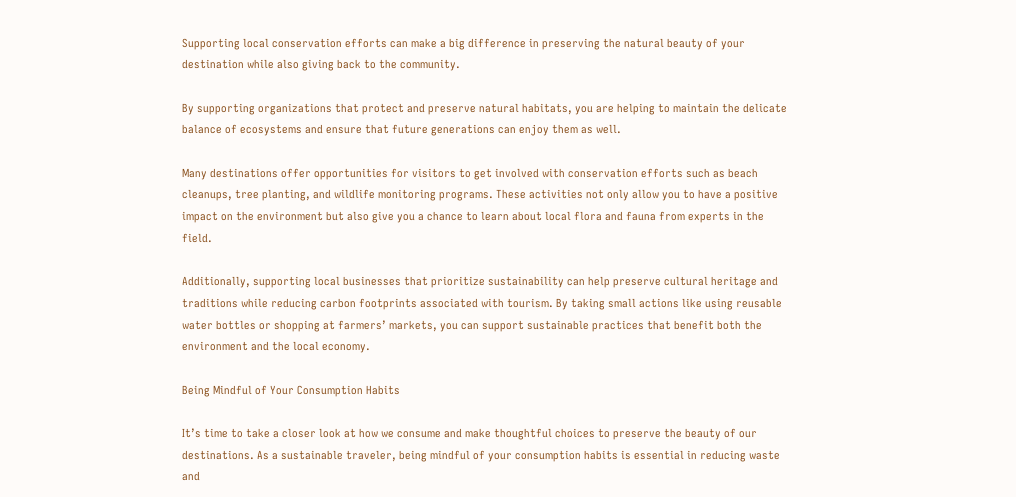Supporting local conservation efforts can make a big difference in preserving the natural beauty of your destination while also giving back to the community.

By supporting organizations that protect and preserve natural habitats, you are helping to maintain the delicate balance of ecosystems and ensure that future generations can enjoy them as well.

Many destinations offer opportunities for visitors to get involved with conservation efforts such as beach cleanups, tree planting, and wildlife monitoring programs. These activities not only allow you to have a positive impact on the environment but also give you a chance to learn about local flora and fauna from experts in the field.

Additionally, supporting local businesses that prioritize sustainability can help preserve cultural heritage and traditions while reducing carbon footprints associated with tourism. By taking small actions like using reusable water bottles or shopping at farmers’ markets, you can support sustainable practices that benefit both the environment and the local economy.

Being Mindful of Your Consumption Habits

It’s time to take a closer look at how we consume and make thoughtful choices to preserve the beauty of our destinations. As a sustainable traveler, being mindful of your consumption habits is essential in reducing waste and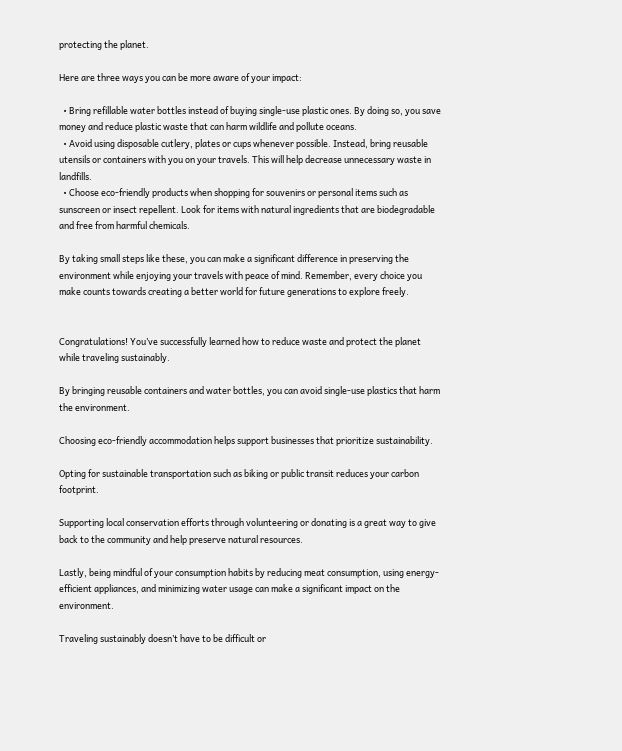protecting the planet.

Here are three ways you can be more aware of your impact:

  • Bring refillable water bottles instead of buying single-use plastic ones. By doing so, you save money and reduce plastic waste that can harm wildlife and pollute oceans.
  • Avoid using disposable cutlery, plates or cups whenever possible. Instead, bring reusable utensils or containers with you on your travels. This will help decrease unnecessary waste in landfills.
  • Choose eco-friendly products when shopping for souvenirs or personal items such as sunscreen or insect repellent. Look for items with natural ingredients that are biodegradable and free from harmful chemicals.

By taking small steps like these, you can make a significant difference in preserving the environment while enjoying your travels with peace of mind. Remember, every choice you make counts towards creating a better world for future generations to explore freely.


Congratulations! You’ve successfully learned how to reduce waste and protect the planet while traveling sustainably.

By bringing reusable containers and water bottles, you can avoid single-use plastics that harm the environment.

Choosing eco-friendly accommodation helps support businesses that prioritize sustainability.

Opting for sustainable transportation such as biking or public transit reduces your carbon footprint.

Supporting local conservation efforts through volunteering or donating is a great way to give back to the community and help preserve natural resources.

Lastly, being mindful of your consumption habits by reducing meat consumption, using energy-efficient appliances, and minimizing water usage can make a significant impact on the environment.

Traveling sustainably doesn’t have to be difficult or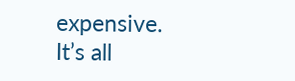expensive. It’s all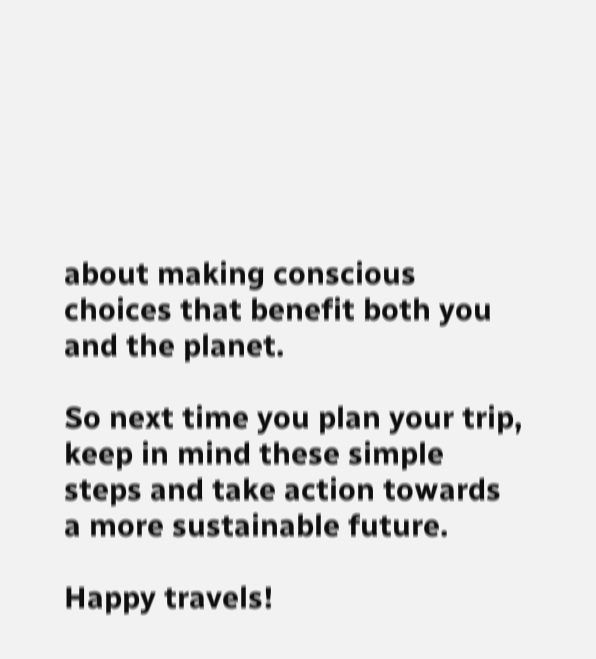about making conscious choices that benefit both you and the planet.

So next time you plan your trip, keep in mind these simple steps and take action towards a more sustainable future.

Happy travels!